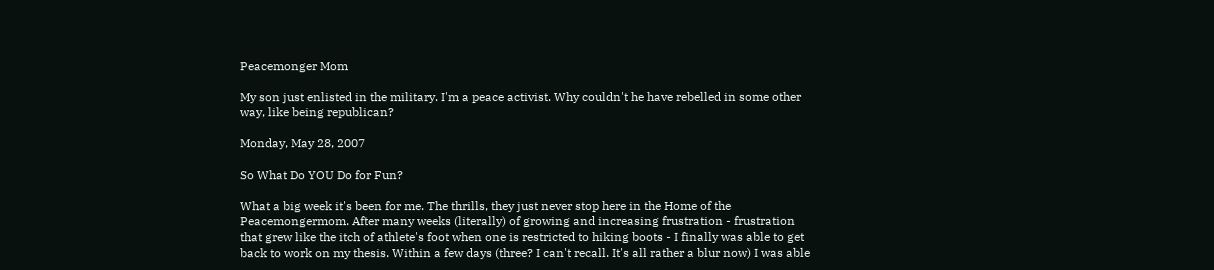Peacemonger Mom

My son just enlisted in the military. I'm a peace activist. Why couldn't he have rebelled in some other way, like being republican?

Monday, May 28, 2007

So What Do YOU Do for Fun?

What a big week it's been for me. The thrills, they just never stop here in the Home of the Peacemongermom. After many weeks (literally) of growing and increasing frustration - frustration that grew like the itch of athlete's foot when one is restricted to hiking boots - I finally was able to get back to work on my thesis. Within a few days (three? I can't recall. It's all rather a blur now) I was able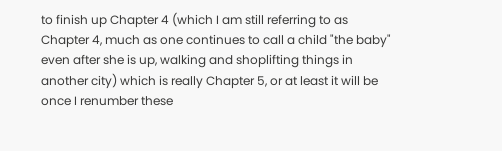to finish up Chapter 4 (which I am still referring to as Chapter 4, much as one continues to call a child "the baby" even after she is up, walking and shoplifting things in another city) which is really Chapter 5, or at least it will be once I renumber these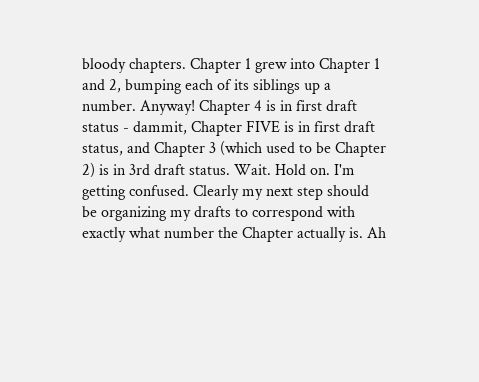bloody chapters. Chapter 1 grew into Chapter 1 and 2, bumping each of its siblings up a number. Anyway! Chapter 4 is in first draft status - dammit, Chapter FIVE is in first draft status, and Chapter 3 (which used to be Chapter 2) is in 3rd draft status. Wait. Hold on. I'm getting confused. Clearly my next step should be organizing my drafts to correspond with exactly what number the Chapter actually is. Ah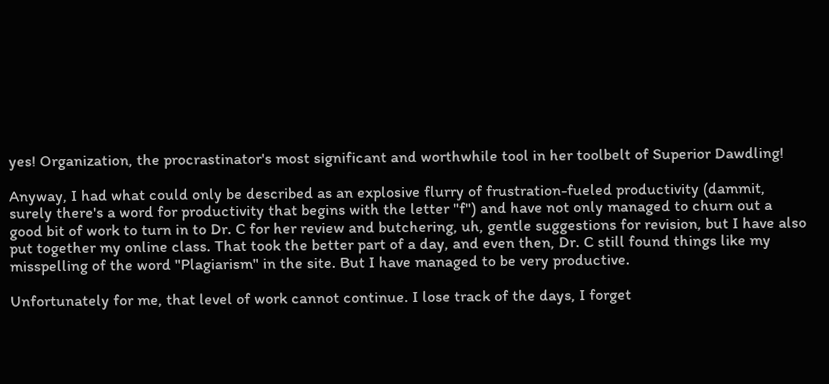yes! Organization, the procrastinator's most significant and worthwhile tool in her toolbelt of Superior Dawdling!

Anyway, I had what could only be described as an explosive flurry of frustration-fueled productivity (dammit, surely there's a word for productivity that begins with the letter "f") and have not only managed to churn out a good bit of work to turn in to Dr. C for her review and butchering, uh, gentle suggestions for revision, but I have also put together my online class. That took the better part of a day, and even then, Dr. C still found things like my misspelling of the word "Plagiarism" in the site. But I have managed to be very productive.

Unfortunately for me, that level of work cannot continue. I lose track of the days, I forget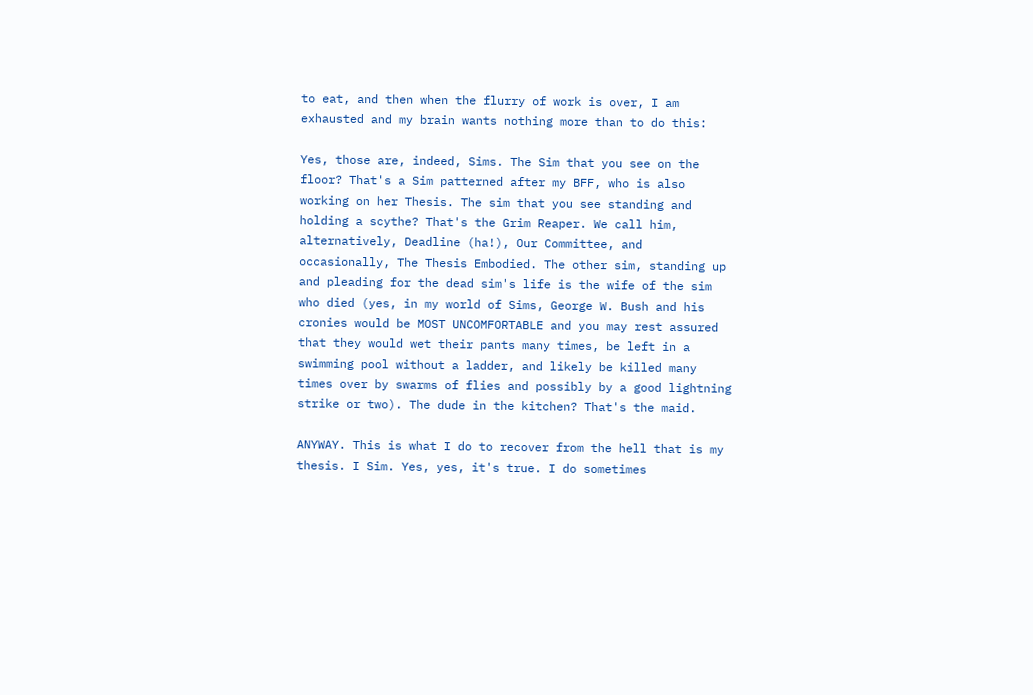to eat, and then when the flurry of work is over, I am exhausted and my brain wants nothing more than to do this:

Yes, those are, indeed, Sims. The Sim that you see on the floor? That's a Sim patterned after my BFF, who is also working on her Thesis. The sim that you see standing and holding a scythe? That's the Grim Reaper. We call him, alternatively, Deadline (ha!), Our Committee, and occasionally, The Thesis Embodied. The other sim, standing up and pleading for the dead sim's life is the wife of the sim who died (yes, in my world of Sims, George W. Bush and his cronies would be MOST UNCOMFORTABLE and you may rest assured that they would wet their pants many times, be left in a swimming pool without a ladder, and likely be killed many times over by swarms of flies and possibly by a good lightning strike or two). The dude in the kitchen? That's the maid.

ANYWAY. This is what I do to recover from the hell that is my thesis. I Sim. Yes, yes, it's true. I do sometimes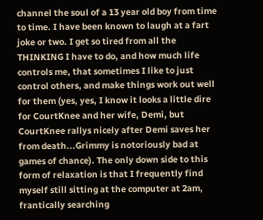channel the soul of a 13 year old boy from time to time. I have been known to laugh at a fart joke or two. I get so tired from all the THINKING I have to do, and how much life controls me, that sometimes I like to just control others, and make things work out well for them (yes, yes, I know it looks a little dire for CourtKnee and her wife, Demi, but CourtKnee rallys nicely after Demi saves her from death...Grimmy is notoriously bad at games of chance). The only down side to this form of relaxation is that I frequently find myself still sitting at the computer at 2am, frantically searching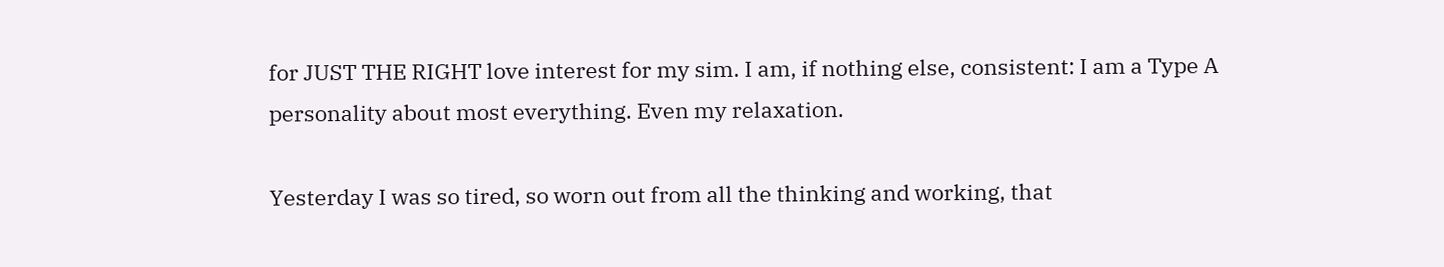for JUST THE RIGHT love interest for my sim. I am, if nothing else, consistent: I am a Type A personality about most everything. Even my relaxation.

Yesterday I was so tired, so worn out from all the thinking and working, that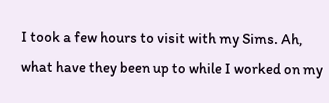I took a few hours to visit with my Sims. Ah, what have they been up to while I worked on my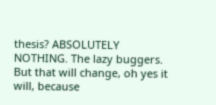thesis? ABSOLUTELY NOTHING. The lazy buggers. But that will change, oh yes it will, because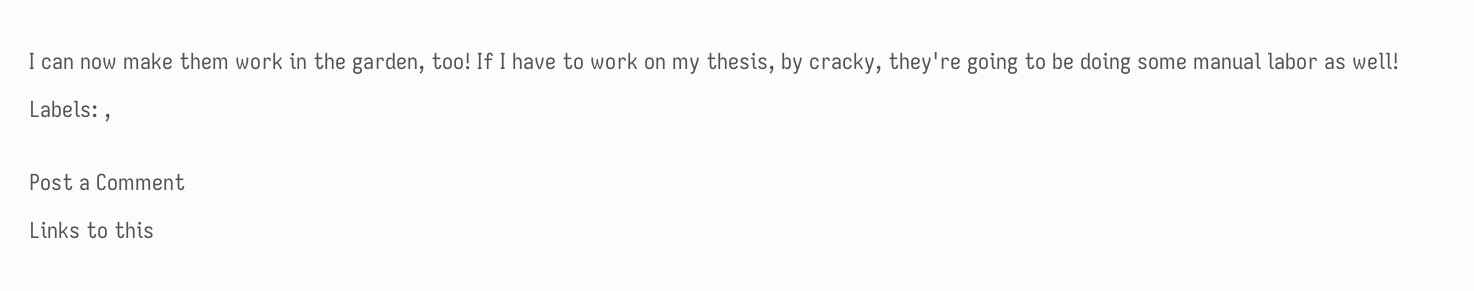I can now make them work in the garden, too! If I have to work on my thesis, by cracky, they're going to be doing some manual labor as well!

Labels: ,


Post a Comment

Links to this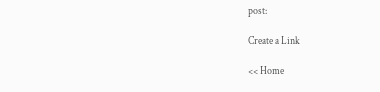post:

Create a Link

<< Home